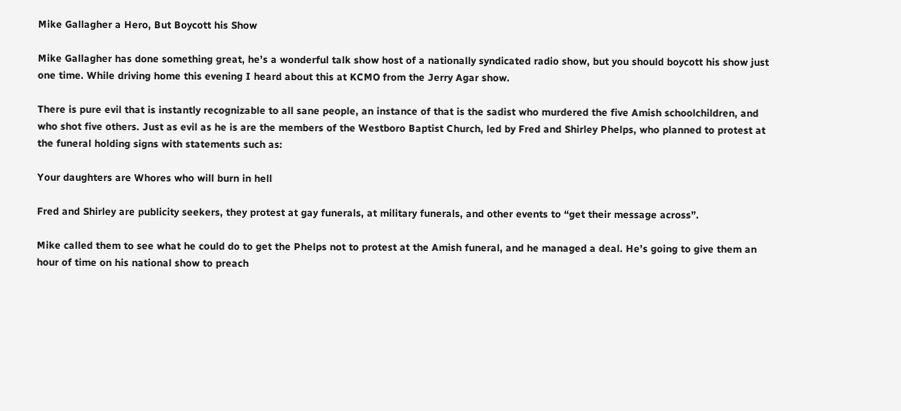Mike Gallagher a Hero, But Boycott his Show

Mike Gallagher has done something great, he’s a wonderful talk show host of a nationally syndicated radio show, but you should boycott his show just one time. While driving home this evening I heard about this at KCMO from the Jerry Agar show.

There is pure evil that is instantly recognizable to all sane people, an instance of that is the sadist who murdered the five Amish schoolchildren, and who shot five others. Just as evil as he is are the members of the Westboro Baptist Church, led by Fred and Shirley Phelps, who planned to protest at the funeral holding signs with statements such as:

Your daughters are Whores who will burn in hell

Fred and Shirley are publicity seekers, they protest at gay funerals, at military funerals, and other events to “get their message across”.

Mike called them to see what he could do to get the Phelps not to protest at the Amish funeral, and he managed a deal. He’s going to give them an hour of time on his national show to preach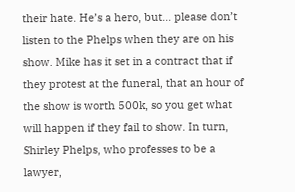their hate. He’s a hero, but… please don’t listen to the Phelps when they are on his show. Mike has it set in a contract that if they protest at the funeral, that an hour of the show is worth 500k, so you get what will happen if they fail to show. In turn, Shirley Phelps, who professes to be a lawyer,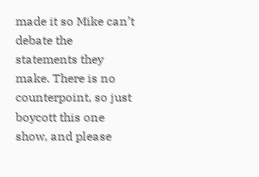made it so Mike can’t debate the statements they make. There is no counterpoint, so just boycott this one show, and please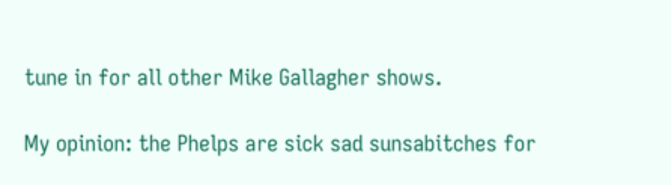tune in for all other Mike Gallagher shows.

My opinion: the Phelps are sick sad sunsabitches for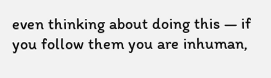even thinking about doing this — if you follow them you are inhuman,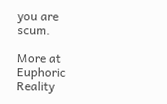you are scum.

More at Euphoric Reality